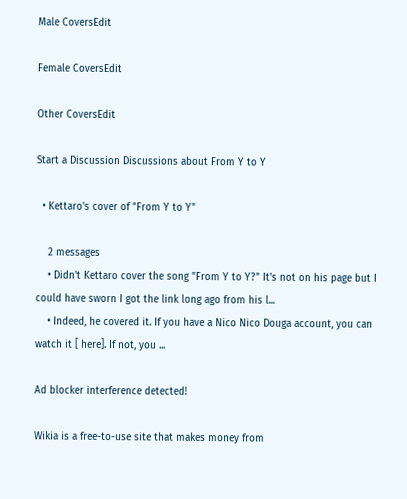Male CoversEdit

Female CoversEdit

Other CoversEdit

Start a Discussion Discussions about From Y to Y

  • Kettaro's cover of "From Y to Y"

    2 messages
    • Didn't Kettaro cover the song "From Y to Y?" It's not on his page but I could have sworn I got the link long ago from his l...
    • Indeed, he covered it. If you have a Nico Nico Douga account, you can watch it [ here]. If not, you ...

Ad blocker interference detected!

Wikia is a free-to-use site that makes money from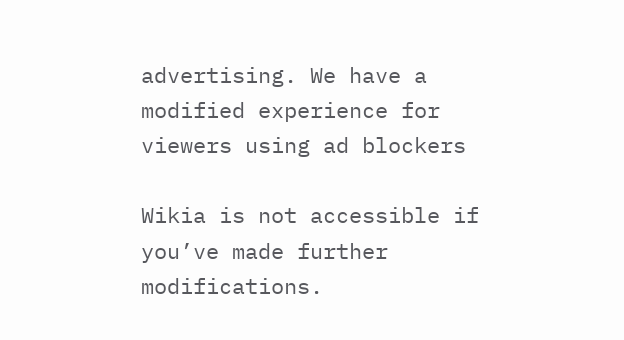advertising. We have a modified experience for viewers using ad blockers

Wikia is not accessible if you’ve made further modifications.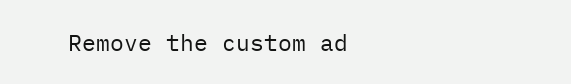Remove the custom ad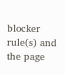blocker rule(s) and the page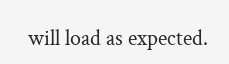will load as expected.